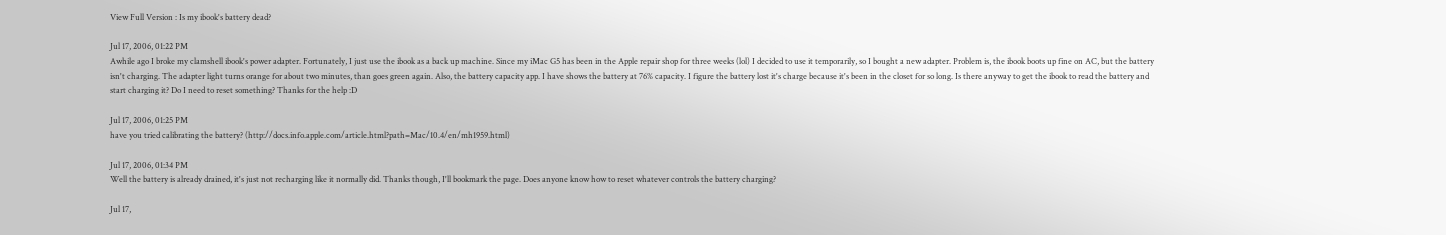View Full Version : Is my ibook's battery dead?

Jul 17, 2006, 01:22 PM
Awhile ago I broke my clamshell ibook's power adapter. Fortunately, I just use the ibook as a back up machine. Since my iMac G5 has been in the Apple repair shop for three weeks (lol) I decided to use it temporarily, so I bought a new adapter. Problem is, the ibook boots up fine on AC, but the battery isn't charging. The adapter light turns orange for about two minutes, than goes green again. Also, the battery capacity app. I have shows the battery at 76% capacity. I figure the battery lost it's charge because it's been in the closet for so long. Is there anyway to get the ibook to read the battery and start charging it? Do I need to reset something? Thanks for the help :D

Jul 17, 2006, 01:25 PM
have you tried calibrating the battery? (http://docs.info.apple.com/article.html?path=Mac/10.4/en/mh1959.html)

Jul 17, 2006, 01:34 PM
Well the battery is already drained, it's just not recharging like it normally did. Thanks though, I'll bookmark the page. Does anyone know how to reset whatever controls the battery charging?

Jul 17,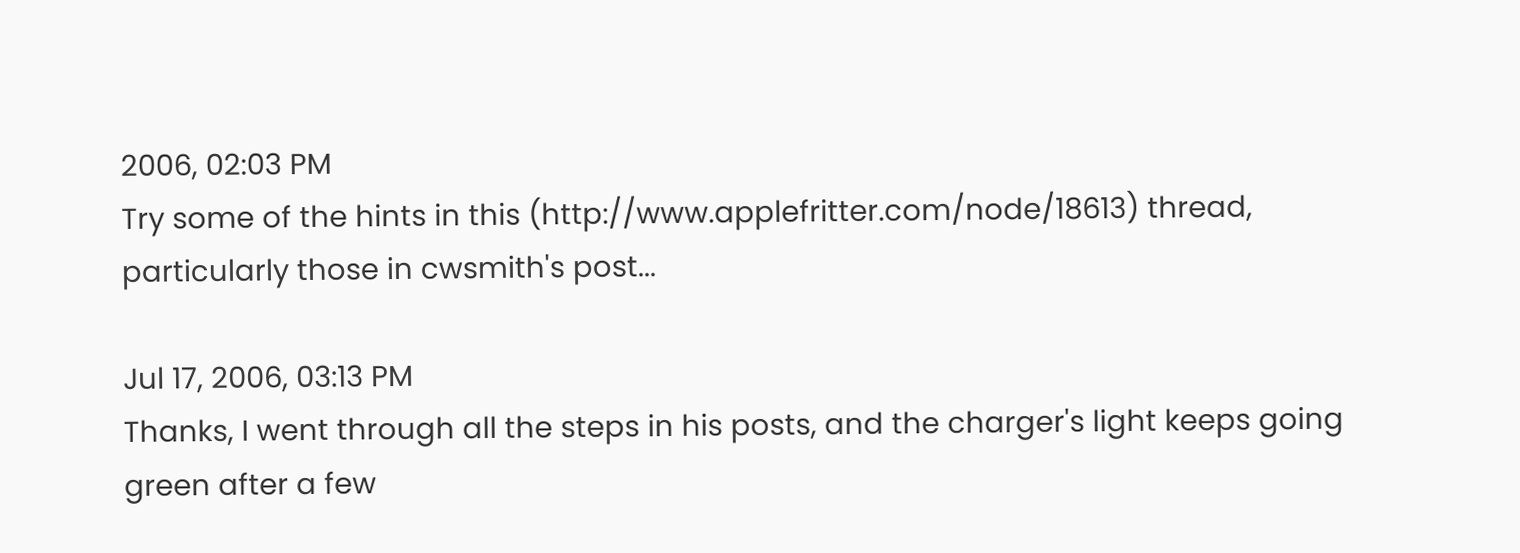2006, 02:03 PM
Try some of the hints in this (http://www.applefritter.com/node/18613) thread, particularly those in cwsmith's post...

Jul 17, 2006, 03:13 PM
Thanks, I went through all the steps in his posts, and the charger's light keeps going green after a few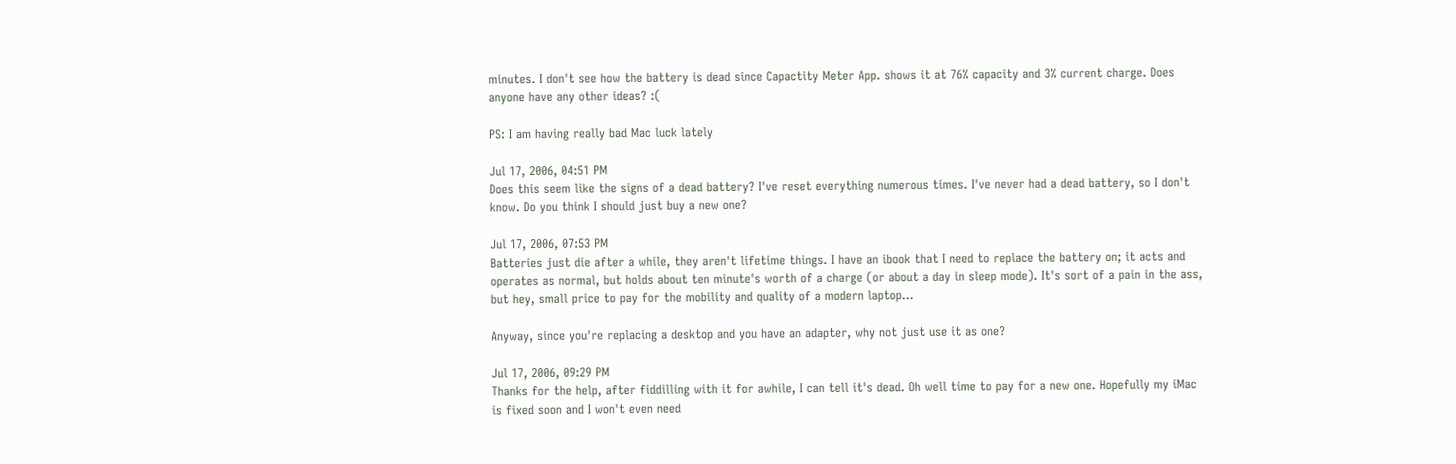minutes. I don't see how the battery is dead since Capactity Meter App. shows it at 76% capacity and 3% current charge. Does anyone have any other ideas? :(

PS: I am having really bad Mac luck lately

Jul 17, 2006, 04:51 PM
Does this seem like the signs of a dead battery? I've reset everything numerous times. I've never had a dead battery, so I don't know. Do you think I should just buy a new one?

Jul 17, 2006, 07:53 PM
Batteries just die after a while, they aren't lifetime things. I have an ibook that I need to replace the battery on; it acts and operates as normal, but holds about ten minute's worth of a charge (or about a day in sleep mode). It's sort of a pain in the ass, but hey, small price to pay for the mobility and quality of a modern laptop...

Anyway, since you're replacing a desktop and you have an adapter, why not just use it as one?

Jul 17, 2006, 09:29 PM
Thanks for the help, after fiddilling with it for awhile, I can tell it's dead. Oh well time to pay for a new one. Hopefully my iMac is fixed soon and I won't even need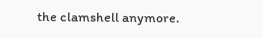the clamshell anymore.